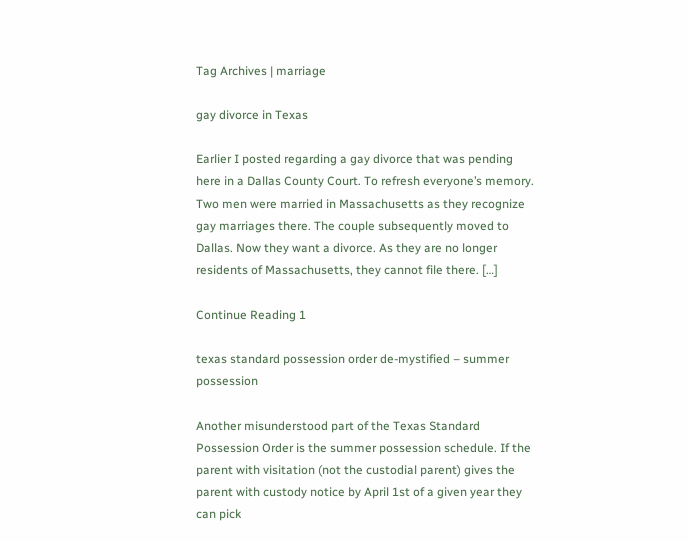Tag Archives | marriage

gay divorce in Texas

Earlier I posted regarding a gay divorce that was pending here in a Dallas County Court. To refresh everyone’s memory. Two men were married in Massachusetts as they recognize gay marriages there. The couple subsequently moved to Dallas. Now they want a divorce. As they are no longer residents of Massachusetts, they cannot file there. […]

Continue Reading 1

texas standard possession order de-mystified – summer possession

Another misunderstood part of the Texas Standard Possession Order is the summer possession schedule. If the parent with visitation (not the custodial parent) gives the parent with custody notice by April 1st of a given year they can pick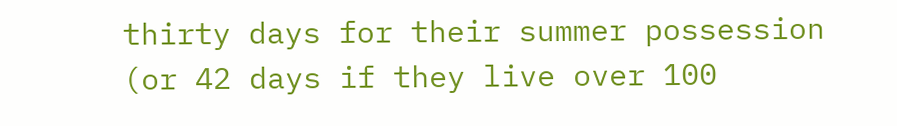thirty days for their summer possession (or 42 days if they live over 100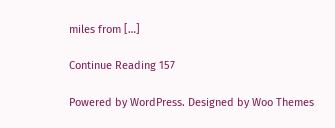miles from […]

Continue Reading 157

Powered by WordPress. Designed by Woo Themes